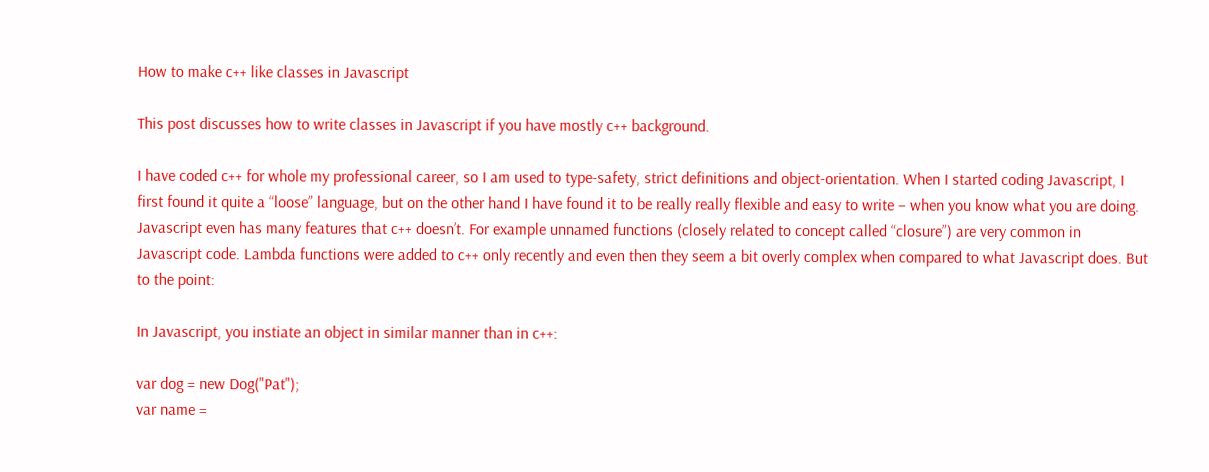How to make c++ like classes in Javascript

This post discusses how to write classes in Javascript if you have mostly c++ background.

I have coded c++ for whole my professional career, so I am used to type-safety, strict definitions and object-orientation. When I started coding Javascript, I first found it quite a “loose” language, but on the other hand I have found it to be really really flexible and easy to write – when you know what you are doing. Javascript even has many features that c++ doesn’t. For example unnamed functions (closely related to concept called “closure”) are very common in Javascript code. Lambda functions were added to c++ only recently and even then they seem a bit overly complex when compared to what Javascript does. But to the point:

In Javascript, you instiate an object in similar manner than in c++:

var dog = new Dog("Pat");
var name =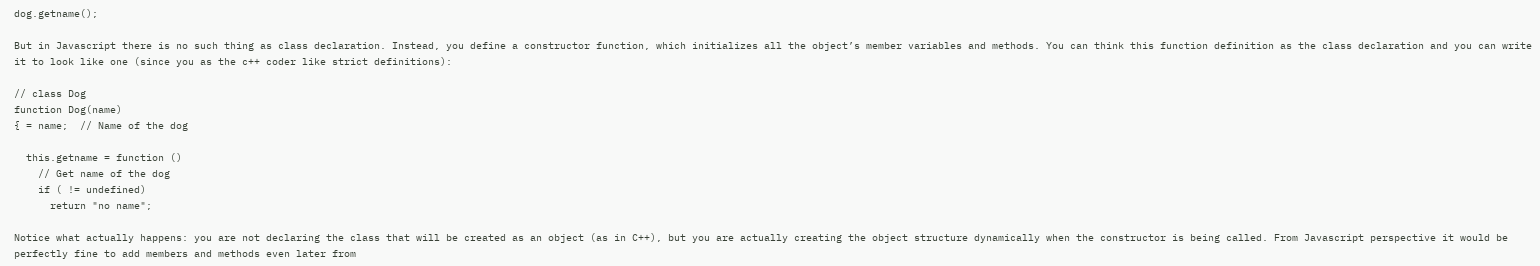dog.getname();

But in Javascript there is no such thing as class declaration. Instead, you define a constructor function, which initializes all the object’s member variables and methods. You can think this function definition as the class declaration and you can write it to look like one (since you as the c++ coder like strict definitions):

// class Dog
function Dog(name)
{ = name;  // Name of the dog

  this.getname = function ()
    // Get name of the dog
    if ( != undefined)
      return "no name";

Notice what actually happens: you are not declaring the class that will be created as an object (as in C++), but you are actually creating the object structure dynamically when the constructor is being called. From Javascript perspective it would be perfectly fine to add members and methods even later from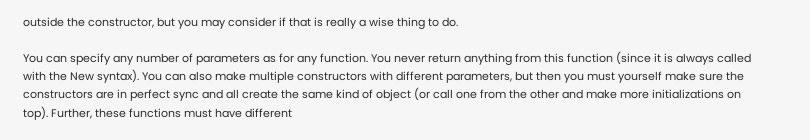outside the constructor, but you may consider if that is really a wise thing to do.

You can specify any number of parameters as for any function. You never return anything from this function (since it is always called with the New syntax). You can also make multiple constructors with different parameters, but then you must yourself make sure the constructors are in perfect sync and all create the same kind of object (or call one from the other and make more initializations on top). Further, these functions must have different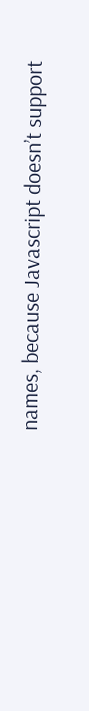names, because Javascript doesn’t support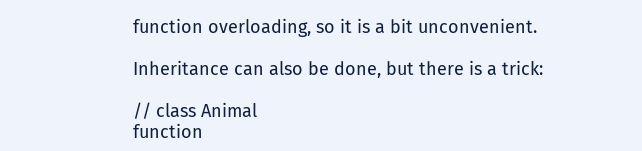function overloading, so it is a bit unconvenient.

Inheritance can also be done, but there is a trick:

// class Animal
function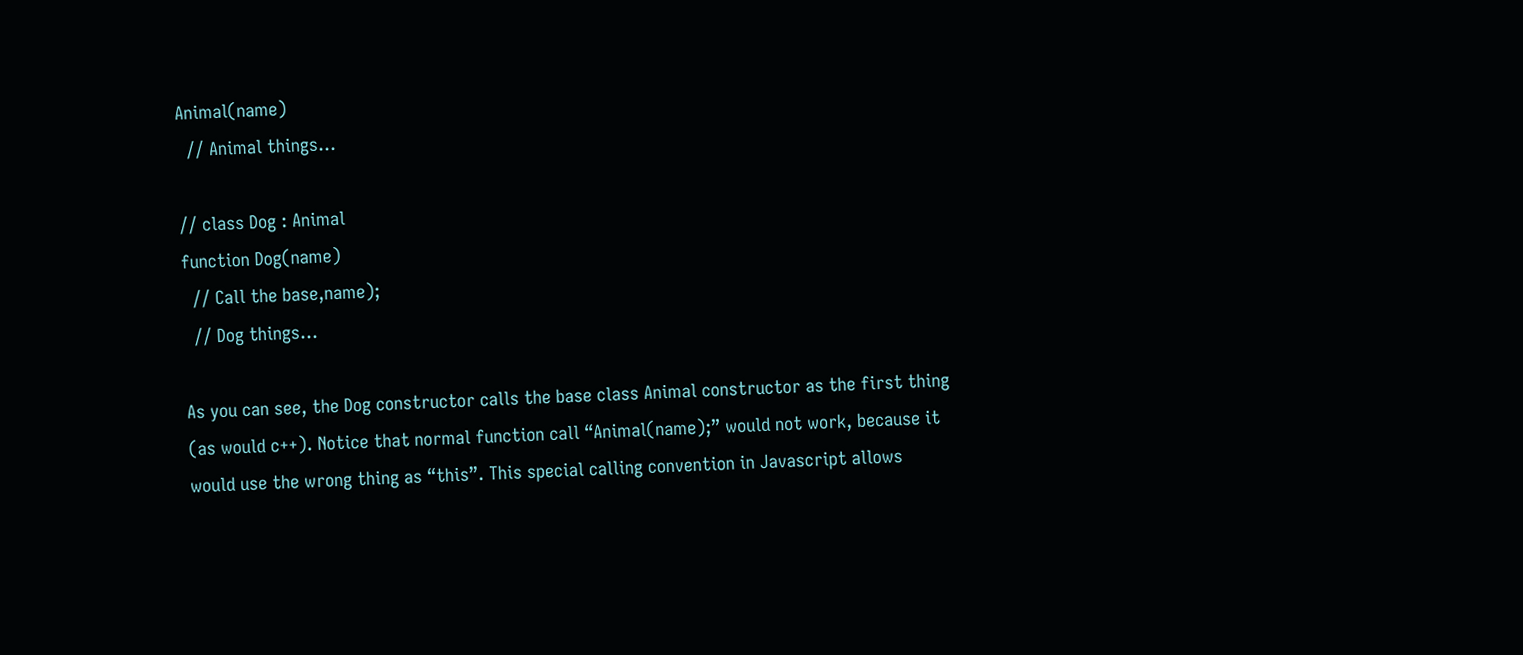Animal(name)
  // Animal things...

// class Dog : Animal
function Dog(name)
  // Call the base,name);
  // Dog things...

As you can see, the Dog constructor calls the base class Animal constructor as the first thing (as would c++). Notice that normal function call “Animal(name);” would not work, because it would use the wrong thing as “this”. This special calling convention in Javascript allows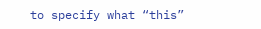to specify what “this”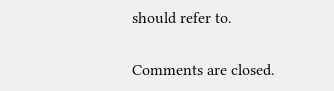should refer to.


Comments are closed.